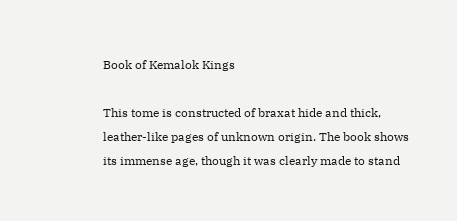Book of Kemalok Kings

This tome is constructed of braxat hide and thick, leather-like pages of unknown origin. The book shows its immense age, though it was clearly made to stand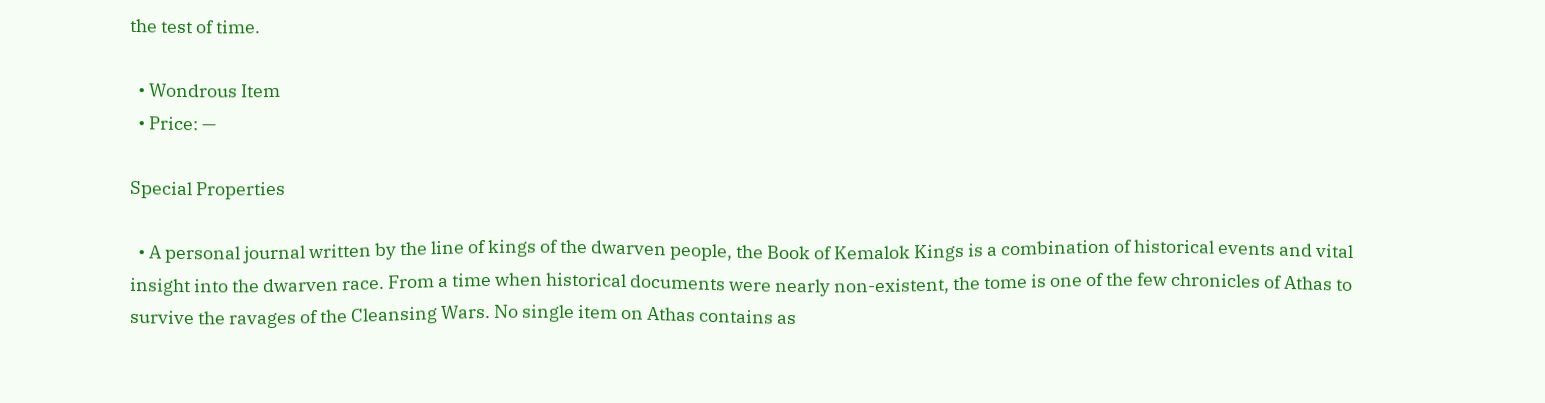the test of time.

  • Wondrous Item
  • Price: —

Special Properties

  • A personal journal written by the line of kings of the dwarven people, the Book of Kemalok Kings is a combination of historical events and vital insight into the dwarven race. From a time when historical documents were nearly non-existent, the tome is one of the few chronicles of Athas to survive the ravages of the Cleansing Wars. No single item on Athas contains as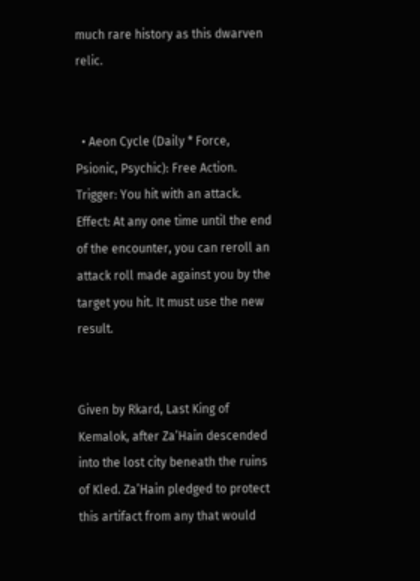much rare history as this dwarven relic.


  • Aeon Cycle (Daily * Force, Psionic, Psychic): Free Action. Trigger: You hit with an attack. Effect: At any one time until the end of the encounter, you can reroll an attack roll made against you by the target you hit. It must use the new result.


Given by Rkard, Last King of Kemalok, after Za’Hain descended into the lost city beneath the ruins of Kled. Za’Hain pledged to protect this artifact from any that would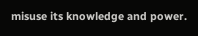misuse its knowledge and power.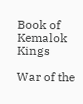Book of Kemalok Kings

War of the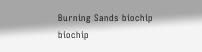Burning Sands biochip biochip